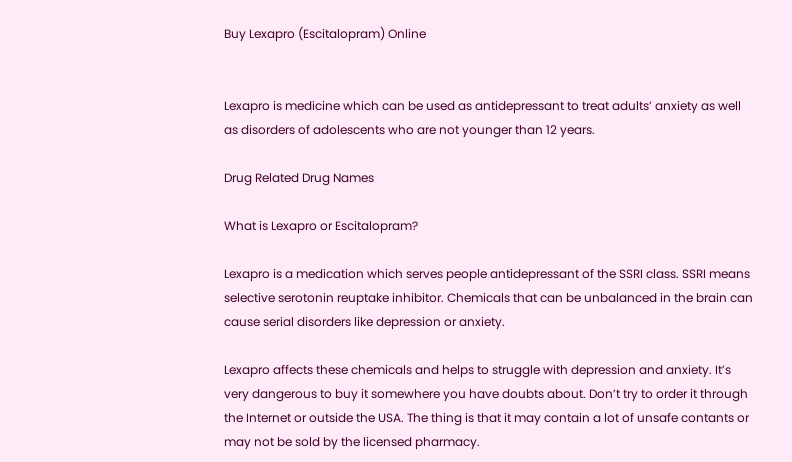Buy Lexapro (Escitalopram) Online


Lexapro is medicine which can be used as antidepressant to treat adults’ anxiety as well as disorders of adolescents who are not younger than 12 years.

Drug Related Drug Names

What is Lexapro or Escitalopram?

Lexapro is a medication which serves people antidepressant of the SSRI class. SSRI means selective serotonin reuptake inhibitor. Chemicals that can be unbalanced in the brain can cause serial disorders like depression or anxiety.

Lexapro affects these chemicals and helps to struggle with depression and anxiety. It’s very dangerous to buy it somewhere you have doubts about. Don’t try to order it through the Internet or outside the USA. The thing is that it may contain a lot of unsafe contants or may not be sold by the licensed pharmacy.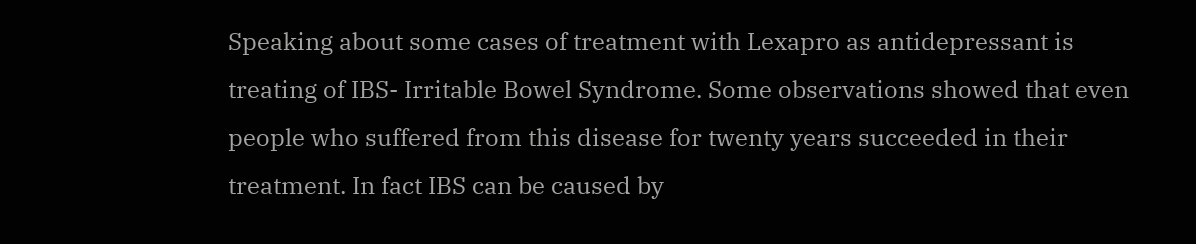Speaking about some cases of treatment with Lexapro as antidepressant is treating of IBS- Irritable Bowel Syndrome. Some observations showed that even people who suffered from this disease for twenty years succeeded in their treatment. In fact IBS can be caused by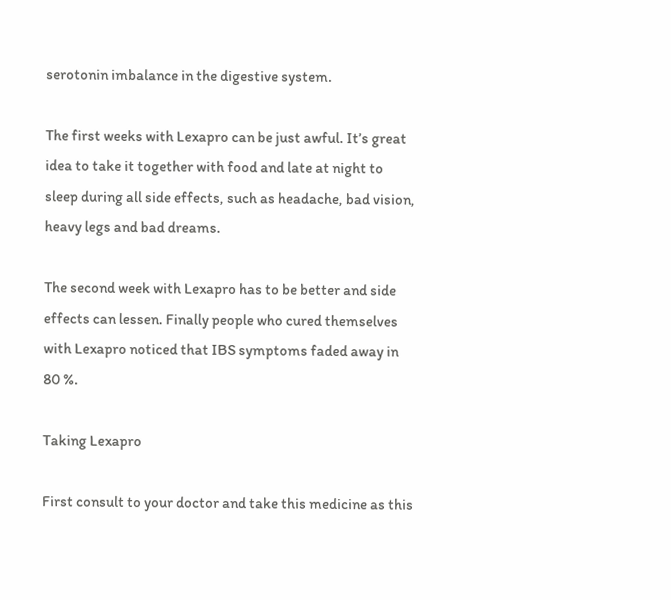serotonin imbalance in the digestive system.

The first weeks with Lexapro can be just awful. It’s great idea to take it together with food and late at night to sleep during all side effects, such as headache, bad vision, heavy legs and bad dreams.

The second week with Lexapro has to be better and side effects can lessen. Finally people who cured themselves with Lexapro noticed that IBS symptoms faded away in 80 %.

Taking Lexapro

First consult to your doctor and take this medicine as this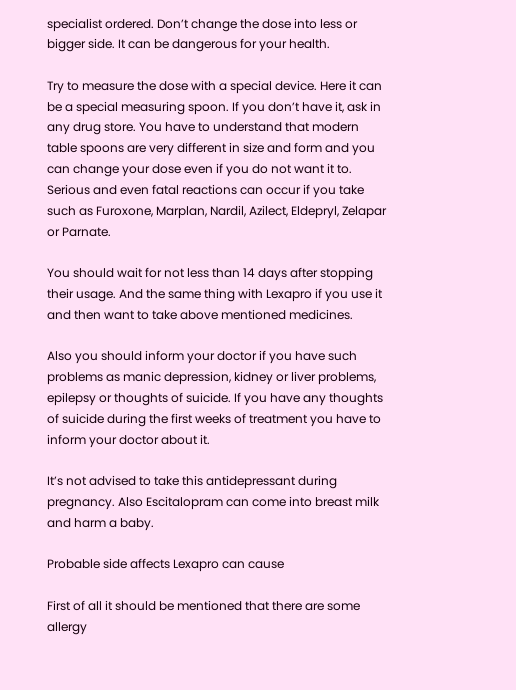specialist ordered. Don’t change the dose into less or bigger side. It can be dangerous for your health.

Try to measure the dose with a special device. Here it can be a special measuring spoon. If you don’t have it, ask in any drug store. You have to understand that modern table spoons are very different in size and form and you can change your dose even if you do not want it to. Serious and even fatal reactions can occur if you take such as Furoxone, Marplan, Nardil, Azilect, Eldepryl, Zelapar or Parnate.

You should wait for not less than 14 days after stopping their usage. And the same thing with Lexapro if you use it and then want to take above mentioned medicines.

Also you should inform your doctor if you have such problems as manic depression, kidney or liver problems, epilepsy or thoughts of suicide. If you have any thoughts of suicide during the first weeks of treatment you have to inform your doctor about it.

It’s not advised to take this antidepressant during pregnancy. Also Escitalopram can come into breast milk and harm a baby.

Probable side affects Lexapro can cause

First of all it should be mentioned that there are some allergy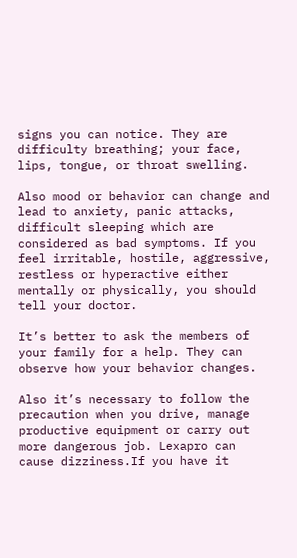signs you can notice. They are difficulty breathing; your face, lips, tongue, or throat swelling.

Also mood or behavior can change and lead to anxiety, panic attacks, difficult sleeping which are considered as bad symptoms. If you feel irritable, hostile, aggressive, restless or hyperactive either mentally or physically, you should tell your doctor.

It’s better to ask the members of your family for a help. They can observe how your behavior changes.

Also it’s necessary to follow the precaution when you drive, manage productive equipment or carry out more dangerous job. Lexapro can cause dizziness.If you have it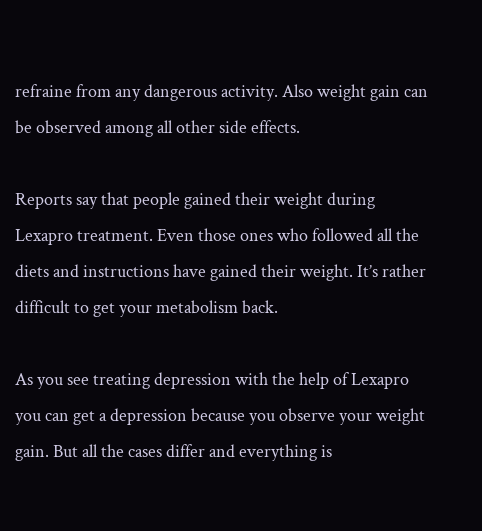refraine from any dangerous activity. Also weight gain can be observed among all other side effects.

Reports say that people gained their weight during Lexapro treatment. Even those ones who followed all the diets and instructions have gained their weight. It’s rather difficult to get your metabolism back.

As you see treating depression with the help of Lexapro you can get a depression because you observe your weight gain. But all the cases differ and everything is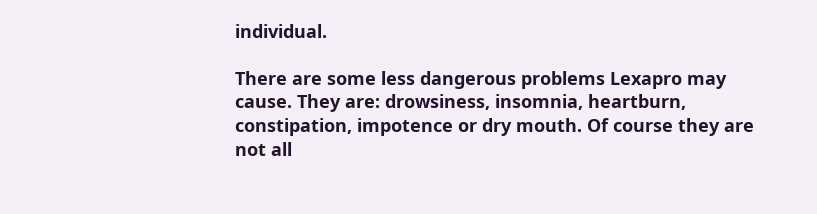individual.

There are some less dangerous problems Lexapro may cause. They are: drowsiness, insomnia, heartburn, constipation, impotence or dry mouth. Of course they are not all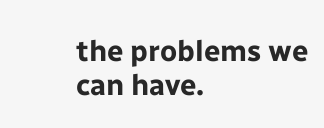the problems we can have.